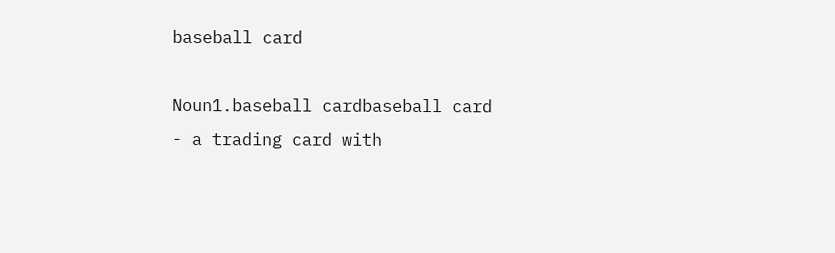baseball card

Noun1.baseball cardbaseball card - a trading card with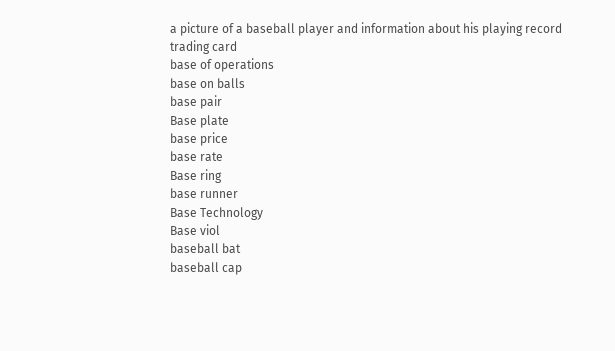a picture of a baseball player and information about his playing record
trading card
base of operations
base on balls
base pair
Base plate
base price
base rate
Base ring
base runner
Base Technology
Base viol
baseball bat
baseball cap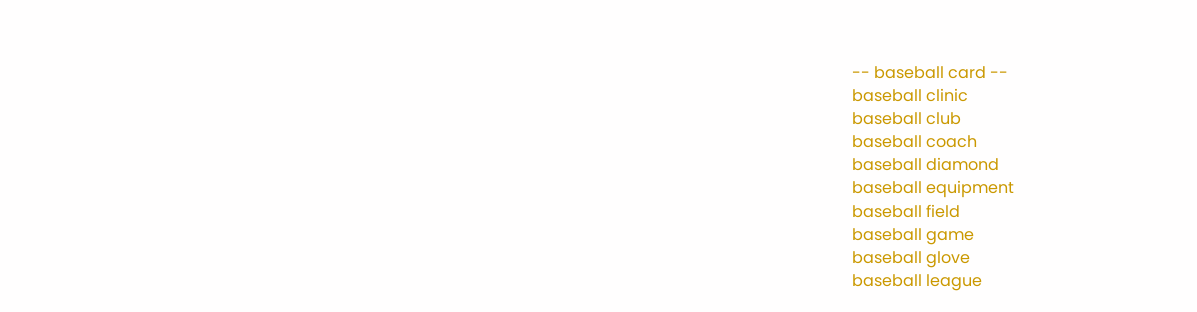-- baseball card --
baseball clinic
baseball club
baseball coach
baseball diamond
baseball equipment
baseball field
baseball game
baseball glove
baseball league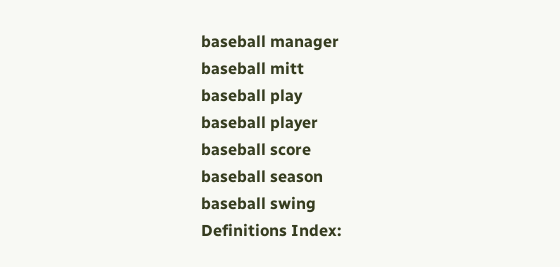baseball manager
baseball mitt
baseball play
baseball player
baseball score
baseball season
baseball swing
Definitions Index: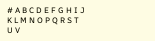# A B C D E F G H I J K L M N O P Q R S T U V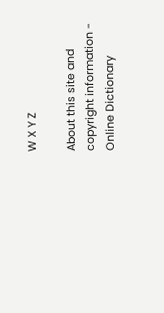W X Y Z

About this site and copyright information - Online Dictionary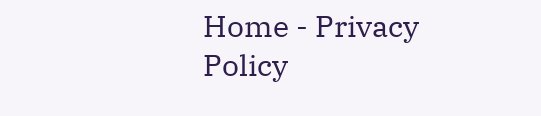Home - Privacy Policy